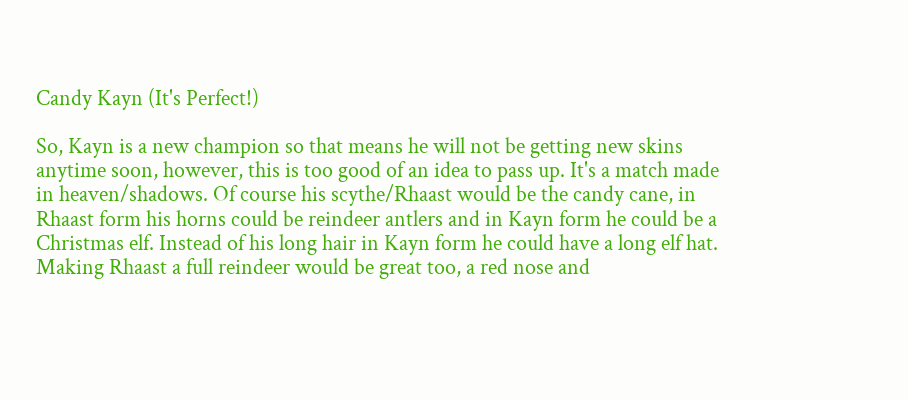Candy Kayn (It's Perfect!)

So, Kayn is a new champion so that means he will not be getting new skins anytime soon, however, this is too good of an idea to pass up. It's a match made in heaven/shadows. Of course his scythe/Rhaast would be the candy cane, in Rhaast form his horns could be reindeer antlers and in Kayn form he could be a Christmas elf. Instead of his long hair in Kayn form he could have a long elf hat. Making Rhaast a full reindeer would be great too, a red nose and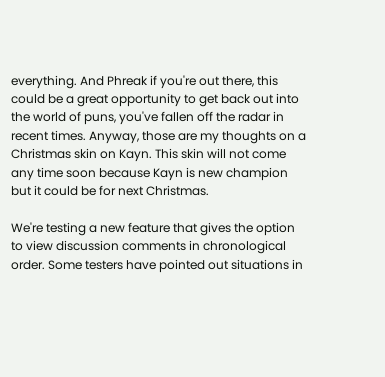everything. And Phreak if you're out there, this could be a great opportunity to get back out into the world of puns, you've fallen off the radar in recent times. Anyway, those are my thoughts on a Christmas skin on Kayn. This skin will not come any time soon because Kayn is new champion but it could be for next Christmas.

We're testing a new feature that gives the option to view discussion comments in chronological order. Some testers have pointed out situations in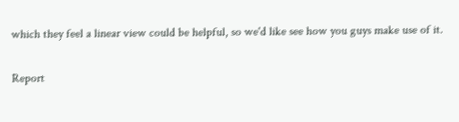which they feel a linear view could be helpful, so we'd like see how you guys make use of it.

Report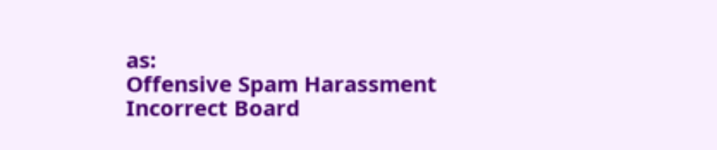as:
Offensive Spam Harassment Incorrect Board